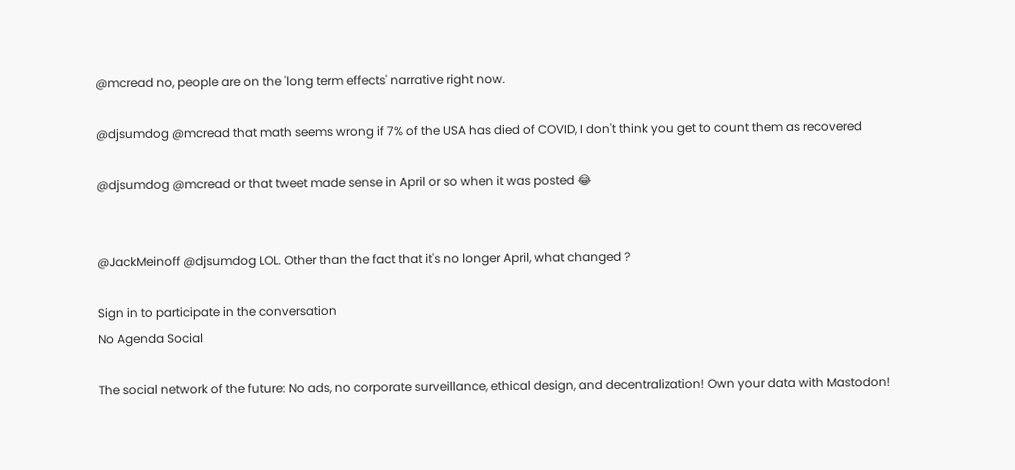@mcread no, people are on the 'long term effects' narrative right now.

@djsumdog @mcread that math seems wrong if 7% of the USA has died of COVID, I don't think you get to count them as recovered

@djsumdog @mcread or that tweet made sense in April or so when it was posted 😂


@JackMeinoff @djsumdog LOL. Other than the fact that it's no longer April, what changed ?

Sign in to participate in the conversation
No Agenda Social

The social network of the future: No ads, no corporate surveillance, ethical design, and decentralization! Own your data with Mastodon!